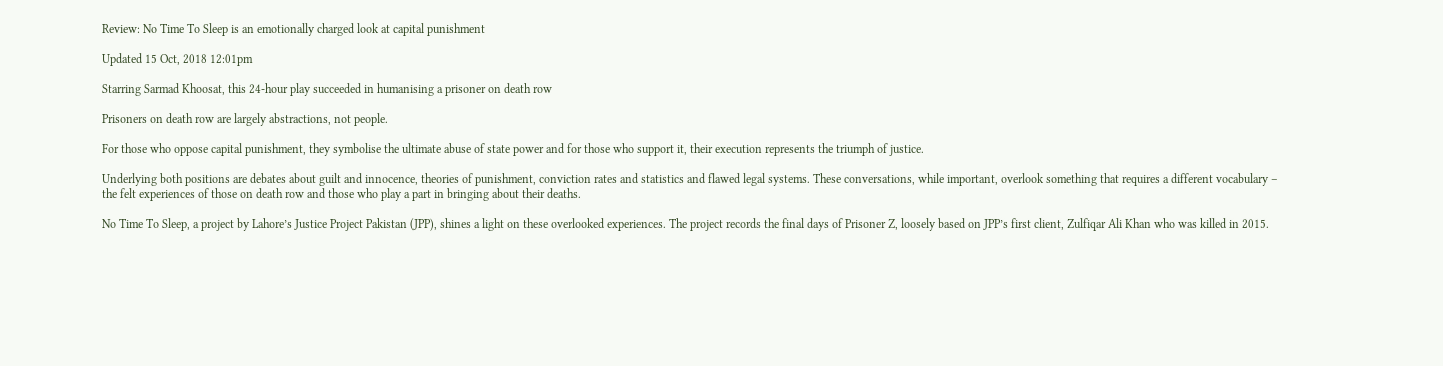Review: No Time To Sleep is an emotionally charged look at capital punishment

Updated 15 Oct, 2018 12:01pm

Starring Sarmad Khoosat, this 24-hour play succeeded in humanising a prisoner on death row

Prisoners on death row are largely abstractions, not people.

For those who oppose capital punishment, they symbolise the ultimate abuse of state power and for those who support it, their execution represents the triumph of justice.

Underlying both positions are debates about guilt and innocence, theories of punishment, conviction rates and statistics and flawed legal systems. These conversations, while important, overlook something that requires a different vocabulary – the felt experiences of those on death row and those who play a part in bringing about their deaths.

No Time To Sleep, a project by Lahore’s Justice Project Pakistan (JPP), shines a light on these overlooked experiences. The project records the final days of Prisoner Z, loosely based on JPP’s first client, Zulfiqar Ali Khan who was killed in 2015.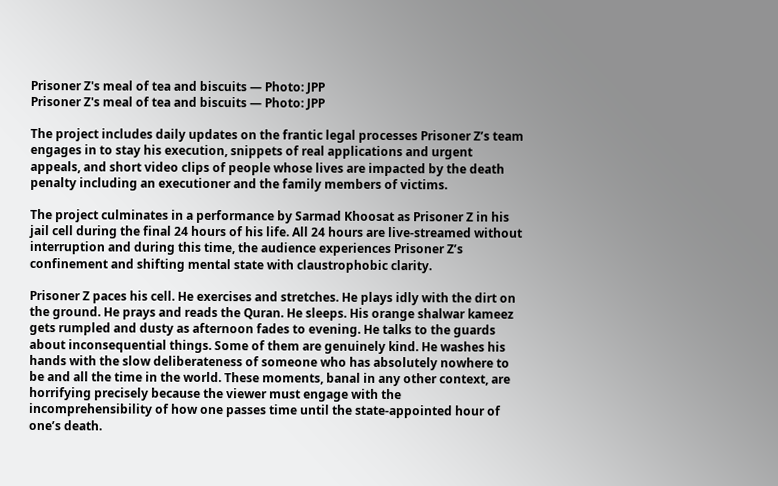Prisoner Z's meal of tea and biscuits — Photo: JPP
Prisoner Z's meal of tea and biscuits — Photo: JPP

The project includes daily updates on the frantic legal processes Prisoner Z’s team engages in to stay his execution, snippets of real applications and urgent appeals, and short video clips of people whose lives are impacted by the death penalty including an executioner and the family members of victims.

The project culminates in a performance by Sarmad Khoosat as Prisoner Z in his jail cell during the final 24 hours of his life. All 24 hours are live-streamed without interruption and during this time, the audience experiences Prisoner Z’s confinement and shifting mental state with claustrophobic clarity.

Prisoner Z paces his cell. He exercises and stretches. He plays idly with the dirt on the ground. He prays and reads the Quran. He sleeps. His orange shalwar kameez gets rumpled and dusty as afternoon fades to evening. He talks to the guards about inconsequential things. Some of them are genuinely kind. He washes his hands with the slow deliberateness of someone who has absolutely nowhere to be and all the time in the world. These moments, banal in any other context, are horrifying precisely because the viewer must engage with the incomprehensibility of how one passes time until the state-appointed hour of one’s death.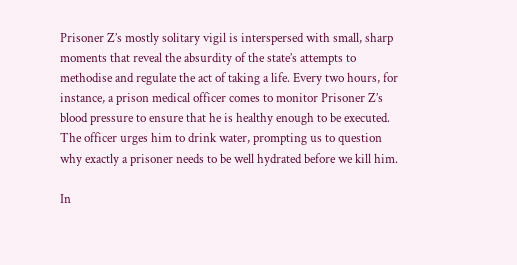Prisoner Z’s mostly solitary vigil is interspersed with small, sharp moments that reveal the absurdity of the state’s attempts to methodise and regulate the act of taking a life. Every two hours, for instance, a prison medical officer comes to monitor Prisoner Z’s blood pressure to ensure that he is healthy enough to be executed. The officer urges him to drink water, prompting us to question why exactly a prisoner needs to be well hydrated before we kill him.

In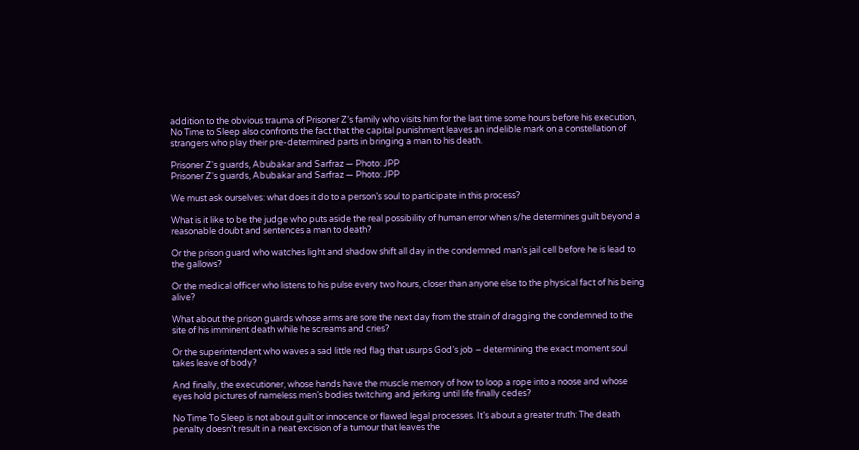addition to the obvious trauma of Prisoner Z’s family who visits him for the last time some hours before his execution, No Time to Sleep also confronts the fact that the capital punishment leaves an indelible mark on a constellation of strangers who play their pre-determined parts in bringing a man to his death.

Prisoner Z's guards, Abubakar and Sarfraz — Photo: JPP
Prisoner Z's guards, Abubakar and Sarfraz — Photo: JPP

We must ask ourselves: what does it do to a person’s soul to participate in this process?

What is it like to be the judge who puts aside the real possibility of human error when s/he determines guilt beyond a reasonable doubt and sentences a man to death?

Or the prison guard who watches light and shadow shift all day in the condemned man’s jail cell before he is lead to the gallows?

Or the medical officer who listens to his pulse every two hours, closer than anyone else to the physical fact of his being alive?

What about the prison guards whose arms are sore the next day from the strain of dragging the condemned to the site of his imminent death while he screams and cries?

Or the superintendent who waves a sad little red flag that usurps God’s job – determining the exact moment soul takes leave of body?

And finally, the executioner, whose hands have the muscle memory of how to loop a rope into a noose and whose eyes hold pictures of nameless men’s bodies twitching and jerking until life finally cedes?

No Time To Sleep is not about guilt or innocence or flawed legal processes. It’s about a greater truth: The death penalty doesn’t result in a neat excision of a tumour that leaves the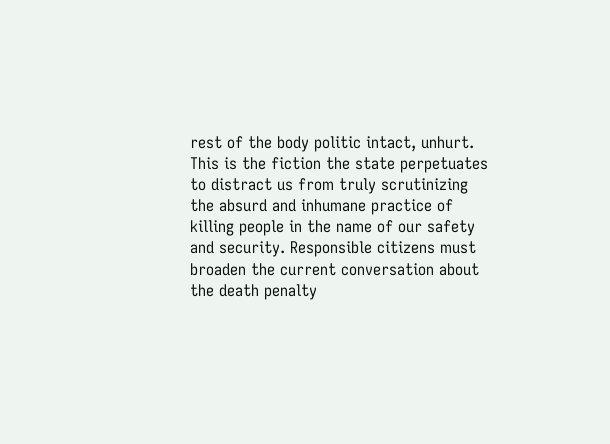rest of the body politic intact, unhurt. This is the fiction the state perpetuates to distract us from truly scrutinizing the absurd and inhumane practice of killing people in the name of our safety and security. Responsible citizens must broaden the current conversation about the death penalty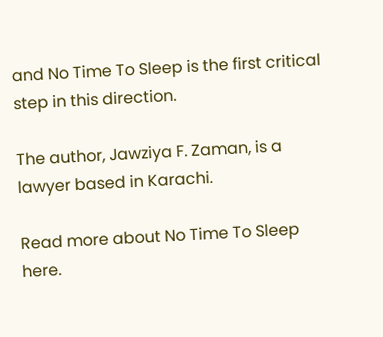and No Time To Sleep is the first critical step in this direction.

The author, Jawziya F. Zaman, is a lawyer based in Karachi.

Read more about No Time To Sleep here.